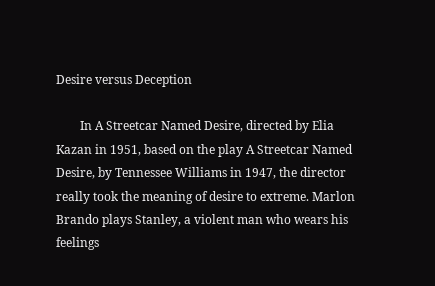Desire versus Deception

        In A Streetcar Named Desire, directed by Elia Kazan in 1951, based on the play A Streetcar Named Desire, by Tennessee Williams in 1947, the director really took the meaning of desire to extreme. Marlon Brando plays Stanley, a violent man who wears his feelings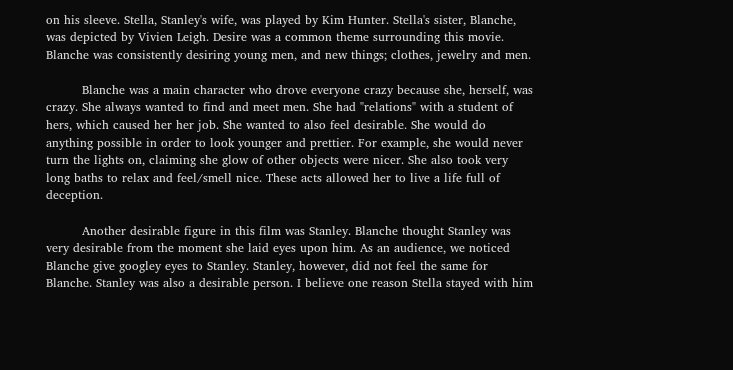on his sleeve. Stella, Stanley's wife, was played by Kim Hunter. Stella's sister, Blanche, was depicted by Vivien Leigh. Desire was a common theme surrounding this movie. Blanche was consistently desiring young men, and new things; clothes, jewelry and men.

         Blanche was a main character who drove everyone crazy because she, herself, was crazy. She always wanted to find and meet men. She had "relations" with a student of hers, which caused her her job. She wanted to also feel desirable. She would do anything possible in order to look younger and prettier. For example, she would never turn the lights on, claiming she glow of other objects were nicer. She also took very long baths to relax and feel/smell nice. These acts allowed her to live a life full of deception.

         Another desirable figure in this film was Stanley. Blanche thought Stanley was very desirable from the moment she laid eyes upon him. As an audience, we noticed Blanche give googley eyes to Stanley. Stanley, however, did not feel the same for Blanche. Stanley was also a desirable person. I believe one reason Stella stayed with him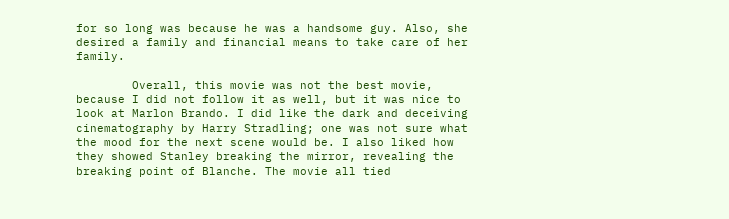for so long was because he was a handsome guy. Also, she desired a family and financial means to take care of her family.

        Overall, this movie was not the best movie, because I did not follow it as well, but it was nice to look at Marlon Brando. I did like the dark and deceiving cinematography by Harry Stradling; one was not sure what the mood for the next scene would be. I also liked how they showed Stanley breaking the mirror, revealing the breaking point of Blanche. The movie all tied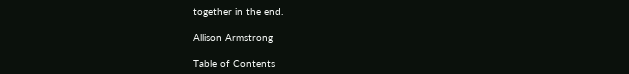together in the end.

Allison Armstrong

Table of Contents